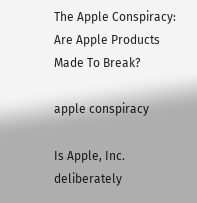The Apple Conspiracy: Are Apple Products Made To Break?

apple conspiracy

Is Apple, Inc. deliberately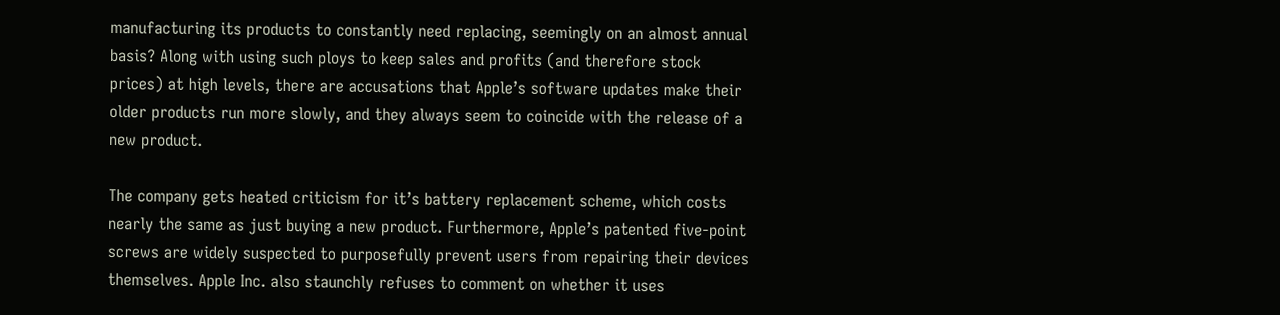manufacturing its products to constantly need replacing, seemingly on an almost annual basis? Along with using such ploys to keep sales and profits (and therefore stock prices) at high levels, there are accusations that Apple’s software updates make their older products run more slowly, and they always seem to coincide with the release of a new product.

The company gets heated criticism for it’s battery replacement scheme, which costs nearly the same as just buying a new product. Furthermore, Apple’s patented five-point screws are widely suspected to purposefully prevent users from repairing their devices themselves. Apple Inc. also staunchly refuses to comment on whether it uses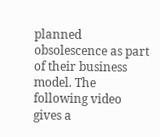planned obsolescence as part of their business model. The following video gives a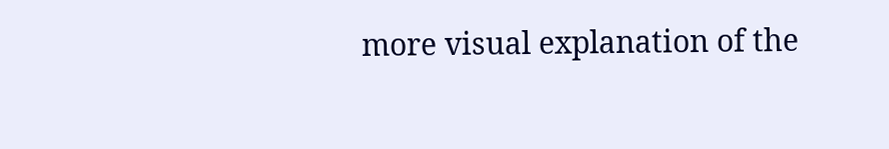more visual explanation of the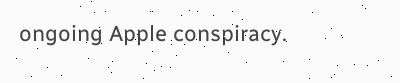ongoing Apple conspiracy.